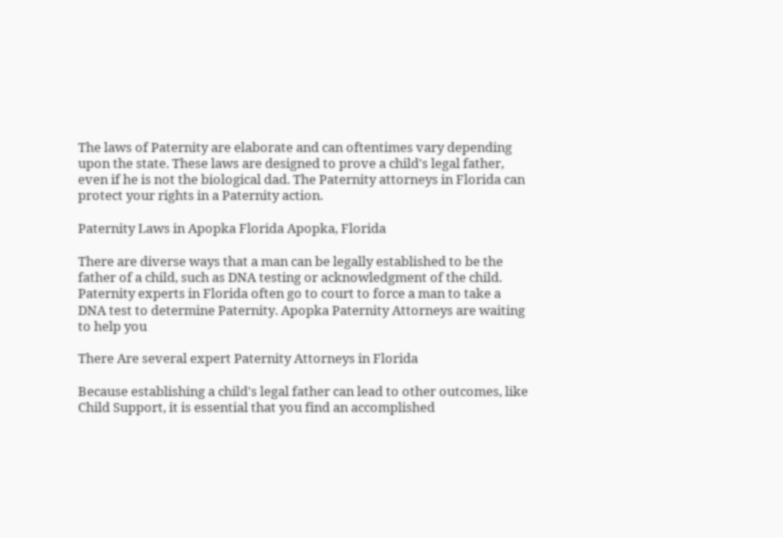The laws of Paternity are elaborate and can oftentimes vary depending upon the state. These laws are designed to prove a child's legal father, even if he is not the biological dad. The Paternity attorneys in Florida can protect your rights in a Paternity action.

Paternity Laws in Apopka Florida Apopka, Florida

There are diverse ways that a man can be legally established to be the father of a child, such as DNA testing or acknowledgment of the child. Paternity experts in Florida often go to court to force a man to take a DNA test to determine Paternity. Apopka Paternity Attorneys are waiting to help you

There Are several expert Paternity Attorneys in Florida

Because establishing a child's legal father can lead to other outcomes, like Child Support, it is essential that you find an accomplished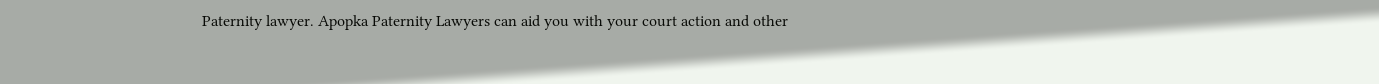Paternity lawyer. Apopka Paternity Lawyers can aid you with your court action and other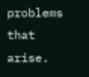problems that arise.